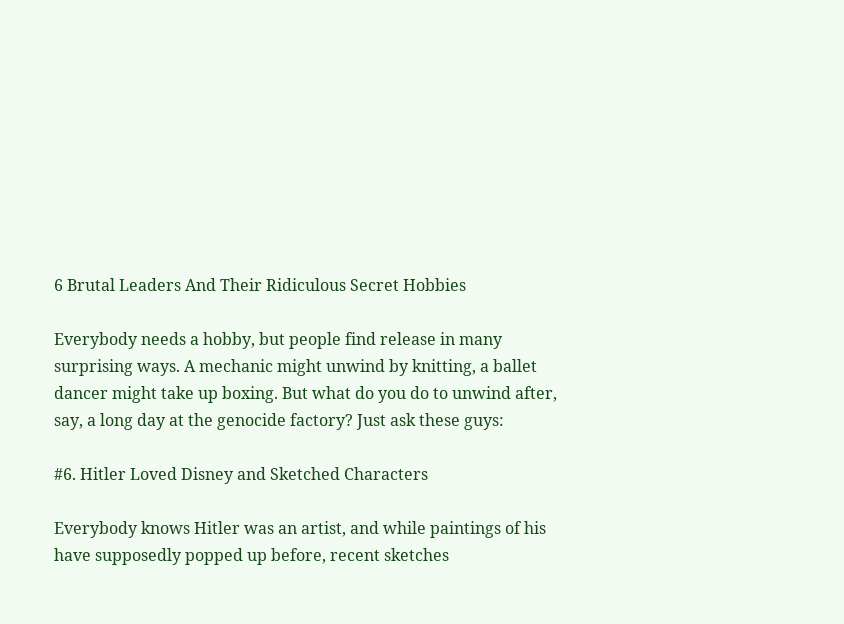6 Brutal Leaders And Their Ridiculous Secret Hobbies

Everybody needs a hobby, but people find release in many surprising ways. A mechanic might unwind by knitting, a ballet dancer might take up boxing. But what do you do to unwind after, say, a long day at the genocide factory? Just ask these guys:

#6. Hitler Loved Disney and Sketched Characters

Everybody knows Hitler was an artist, and while paintings of his have supposedly popped up before, recent sketches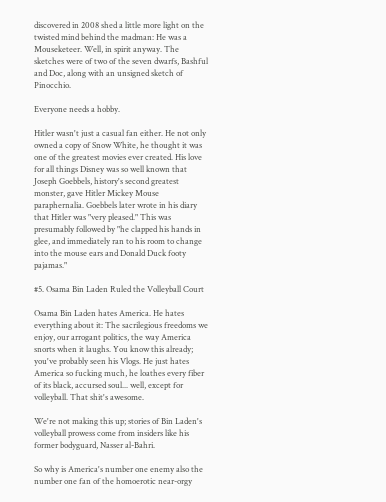discovered in 2008 shed a little more light on the twisted mind behind the madman: He was a Mouseketeer. Well, in spirit anyway. The sketches were of two of the seven dwarfs, Bashful and Doc, along with an unsigned sketch of Pinocchio.

Everyone needs a hobby.

Hitler wasn't just a casual fan either. He not only owned a copy of Snow White, he thought it was one of the greatest movies ever created. His love for all things Disney was so well known that Joseph Goebbels, history's second greatest monster, gave Hitler Mickey Mouse paraphernalia. Goebbels later wrote in his diary that Hitler was "very pleased." This was presumably followed by "he clapped his hands in glee, and immediately ran to his room to change into the mouse ears and Donald Duck footy pajamas."

#5. Osama Bin Laden Ruled the Volleyball Court

Osama Bin Laden hates America. He hates everything about it: The sacrilegious freedoms we enjoy, our arrogant politics, the way America snorts when it laughs. You know this already; you've probably seen his Vlogs. He just hates America so fucking much, he loathes every fiber of its black, accursed soul... well, except for volleyball. That shit's awesome.

We're not making this up; stories of Bin Laden's volleyball prowess come from insiders like his former bodyguard, Nasser al-Bahri.

So why is America's number one enemy also the number one fan of the homoerotic near-orgy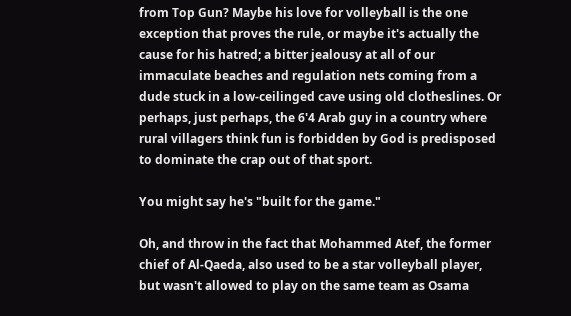from Top Gun? Maybe his love for volleyball is the one exception that proves the rule, or maybe it's actually the cause for his hatred; a bitter jealousy at all of our immaculate beaches and regulation nets coming from a dude stuck in a low-ceilinged cave using old clotheslines. Or perhaps, just perhaps, the 6'4 Arab guy in a country where rural villagers think fun is forbidden by God is predisposed to dominate the crap out of that sport.

You might say he's "built for the game."

Oh, and throw in the fact that Mohammed Atef, the former chief of Al-Qaeda, also used to be a star volleyball player, but wasn't allowed to play on the same team as Osama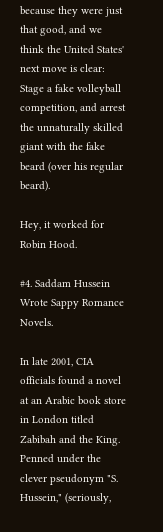because they were just that good, and we think the United States' next move is clear: Stage a fake volleyball competition, and arrest the unnaturally skilled giant with the fake beard (over his regular beard).

Hey, it worked for Robin Hood.

#4. Saddam Hussein Wrote Sappy Romance Novels.

In late 2001, CIA officials found a novel at an Arabic book store in London titled Zabibah and the King. Penned under the clever pseudonym "S. Hussein," (seriously,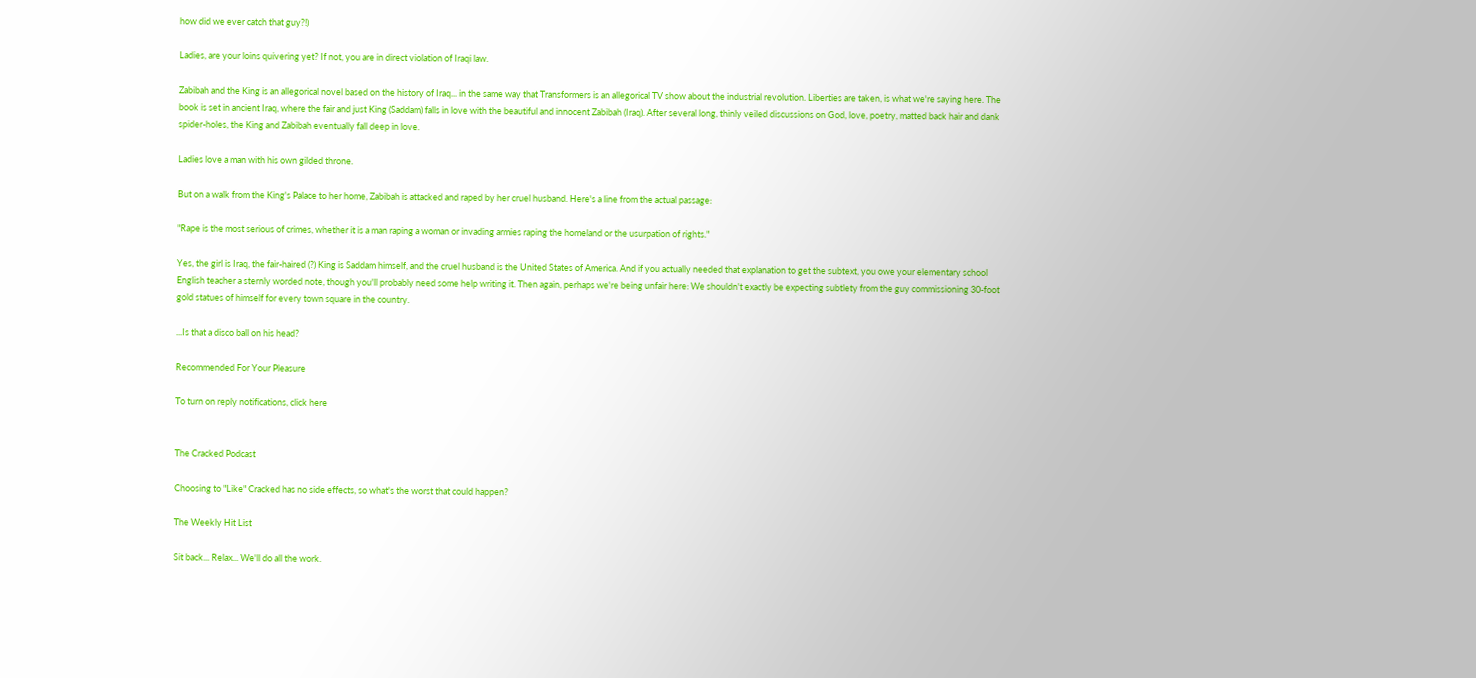how did we ever catch that guy?!)

Ladies, are your loins quivering yet? If not, you are in direct violation of Iraqi law.

Zabibah and the King is an allegorical novel based on the history of Iraq... in the same way that Transformers is an allegorical TV show about the industrial revolution. Liberties are taken, is what we're saying here. The book is set in ancient Iraq, where the fair and just King (Saddam) falls in love with the beautiful and innocent Zabibah (Iraq). After several long, thinly veiled discussions on God, love, poetry, matted back hair and dank spider-holes, the King and Zabibah eventually fall deep in love.

Ladies love a man with his own gilded throne.

But on a walk from the King's Palace to her home, Zabibah is attacked and raped by her cruel husband. Here's a line from the actual passage:

"Rape is the most serious of crimes, whether it is a man raping a woman or invading armies raping the homeland or the usurpation of rights."

Yes, the girl is Iraq, the fair-haired (?) King is Saddam himself, and the cruel husband is the United States of America. And if you actually needed that explanation to get the subtext, you owe your elementary school English teacher a sternly worded note, though you'll probably need some help writing it. Then again, perhaps we're being unfair here: We shouldn't exactly be expecting subtlety from the guy commissioning 30-foot gold statues of himself for every town square in the country.

...Is that a disco ball on his head?

Recommended For Your Pleasure

To turn on reply notifications, click here


The Cracked Podcast

Choosing to "Like" Cracked has no side effects, so what's the worst that could happen?

The Weekly Hit List

Sit back... Relax... We'll do all the work.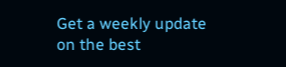Get a weekly update on the best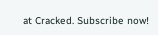at Cracked. Subscribe now!